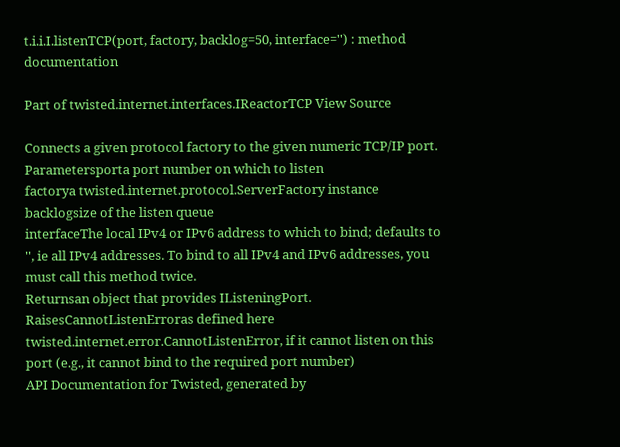t.i.i.I.listenTCP(port, factory, backlog=50, interface='') : method documentation

Part of twisted.internet.interfaces.IReactorTCP View Source

Connects a given protocol factory to the given numeric TCP/IP port.
Parametersporta port number on which to listen
factorya twisted.internet.protocol.ServerFactory instance
backlogsize of the listen queue
interfaceThe local IPv4 or IPv6 address to which to bind; defaults to '', ie all IPv4 addresses. To bind to all IPv4 and IPv6 addresses, you must call this method twice.
Returnsan object that provides IListeningPort.
RaisesCannotListenErroras defined here twisted.internet.error.CannotListenError, if it cannot listen on this port (e.g., it cannot bind to the required port number)
API Documentation for Twisted, generated by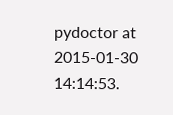pydoctor at 2015-01-30 14:14:53.